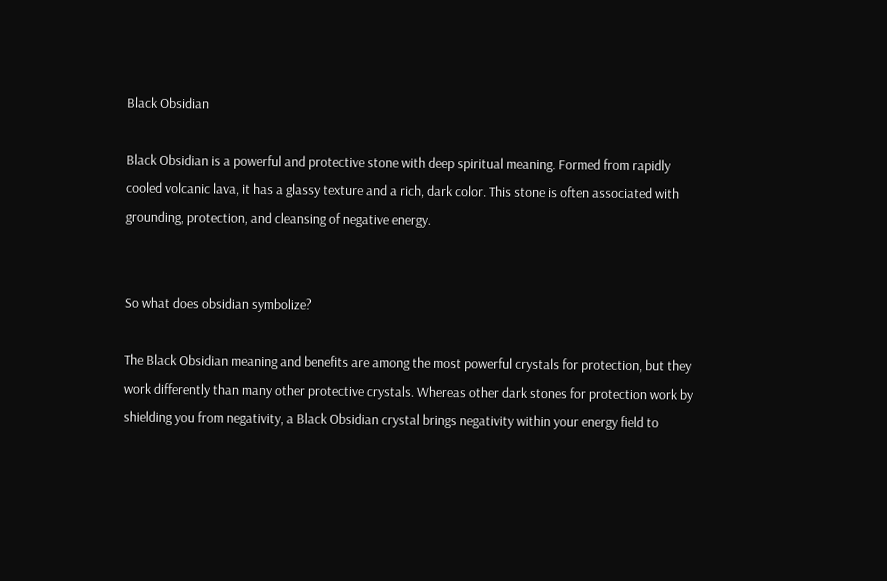Black Obsidian

Black Obsidian is a powerful and protective stone with deep spiritual meaning. Formed from rapidly cooled volcanic lava, it has a glassy texture and a rich, dark color. This stone is often associated with grounding, protection, and cleansing of negative energy.


So what does obsidian symbolize?

The Black Obsidian meaning and benefits are among the most powerful crystals for protection, but they work differently than many other protective crystals. Whereas other dark stones for protection work by shielding you from negativity, a Black Obsidian crystal brings negativity within your energy field to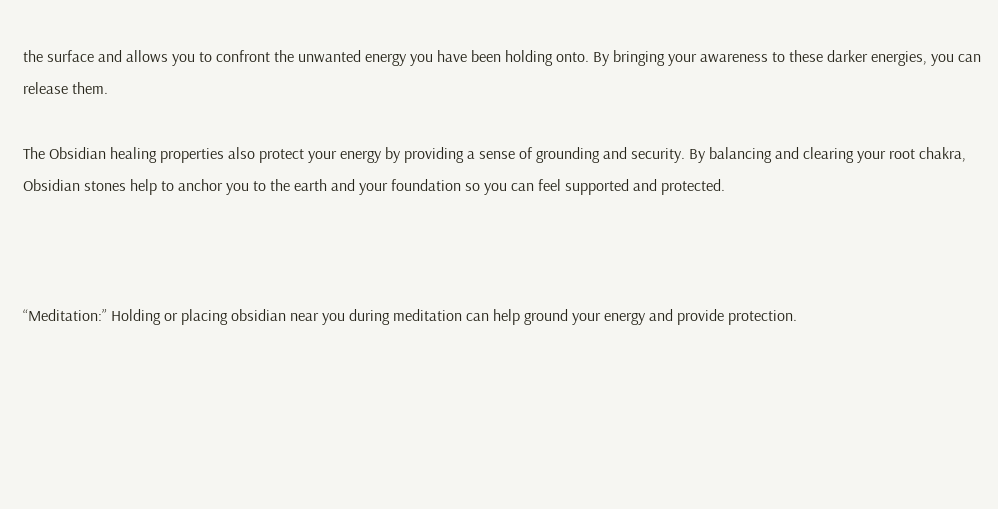the surface and allows you to confront the unwanted energy you have been holding onto. By bringing your awareness to these darker energies, you can release them.

The Obsidian healing properties also protect your energy by providing a sense of grounding and security. By balancing and clearing your root chakra, Obsidian stones help to anchor you to the earth and your foundation so you can feel supported and protected.



“Meditation:” Holding or placing obsidian near you during meditation can help ground your energy and provide protection.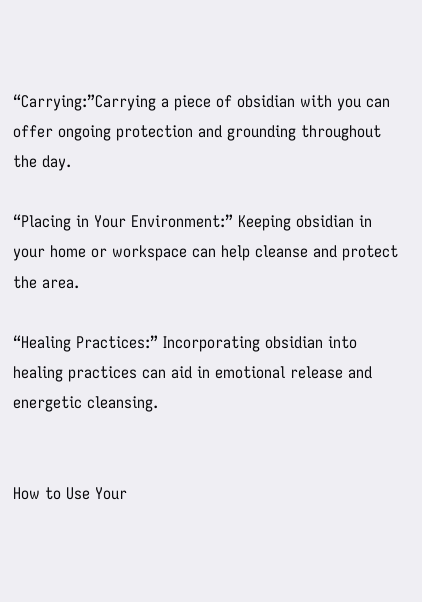“Carrying:”Carrying a piece of obsidian with you can offer ongoing protection and grounding throughout the day.

“Placing in Your Environment:” Keeping obsidian in your home or workspace can help cleanse and protect the area.

“Healing Practices:” Incorporating obsidian into healing practices can aid in emotional release and energetic cleansing.


How to Use Your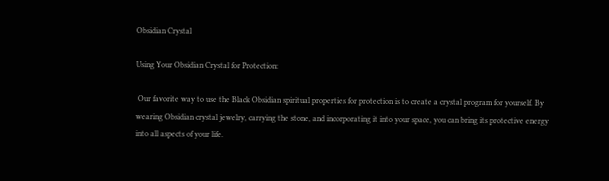Obsidian Crystal

Using Your Obsidian Crystal for Protection:

 Our favorite way to use the Black Obsidian spiritual properties for protection is to create a crystal program for yourself. By wearing Obsidian crystal jewelry, carrying the stone, and incorporating it into your space, you can bring its protective energy into all aspects of your life.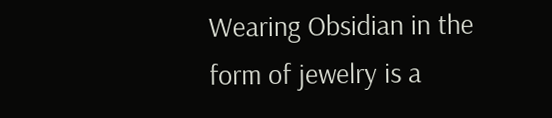Wearing Obsidian in the form of jewelry is a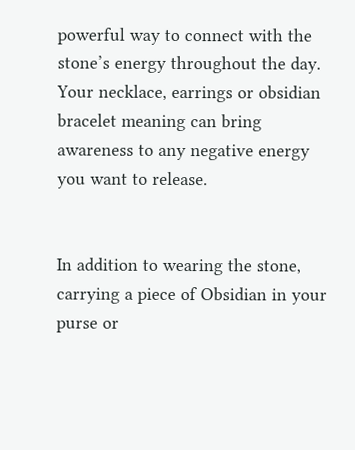powerful way to connect with the stone’s energy throughout the day. Your necklace, earrings or obsidian bracelet meaning can bring awareness to any negative energy you want to release.


In addition to wearing the stone, carrying a piece of Obsidian in your purse or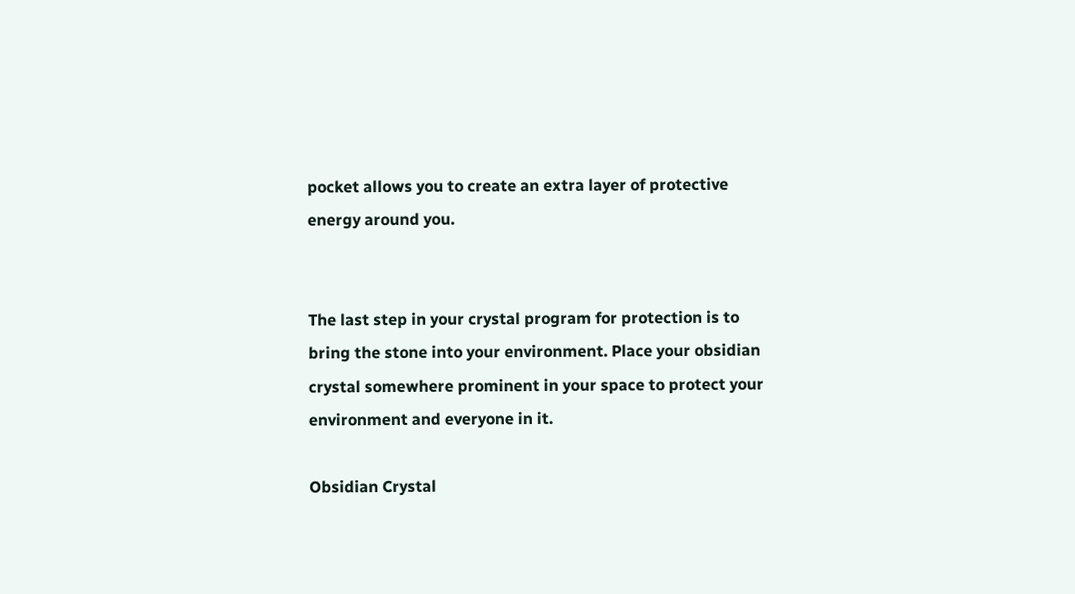pocket allows you to create an extra layer of protective energy around you.


The last step in your crystal program for protection is to bring the stone into your environment. Place your obsidian crystal somewhere prominent in your space to protect your environment and everyone in it.

Obsidian Crystal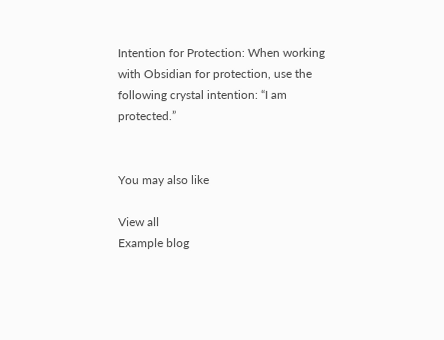Intention for Protection: When working with Obsidian for protection, use the following crystal intention: “I am protected.”


You may also like

View all
Example blog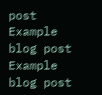post
Example blog post
Example blog post